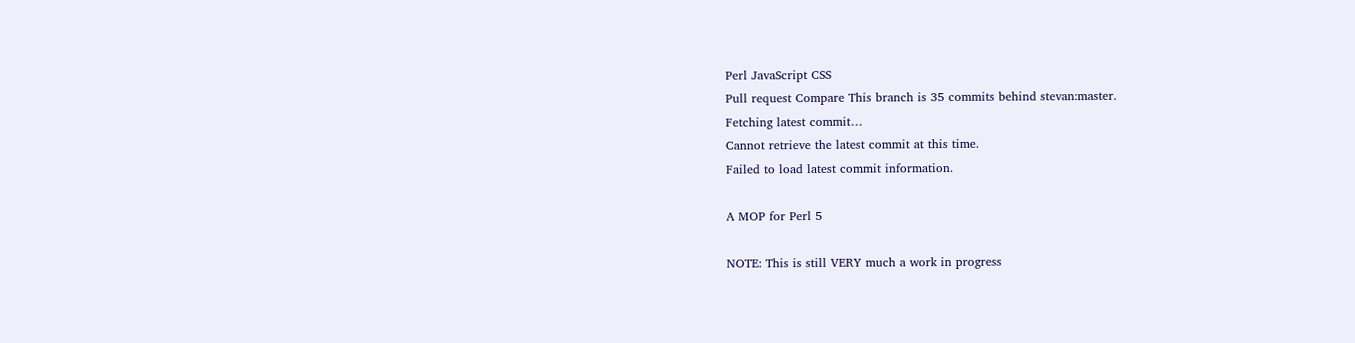Perl JavaScript CSS
Pull request Compare This branch is 35 commits behind stevan:master.
Fetching latest commit…
Cannot retrieve the latest commit at this time.
Failed to load latest commit information.

A MOP for Perl 5

NOTE: This is still VERY much a work in progress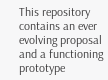This repository contains an ever evolving proposal and a functioning prototype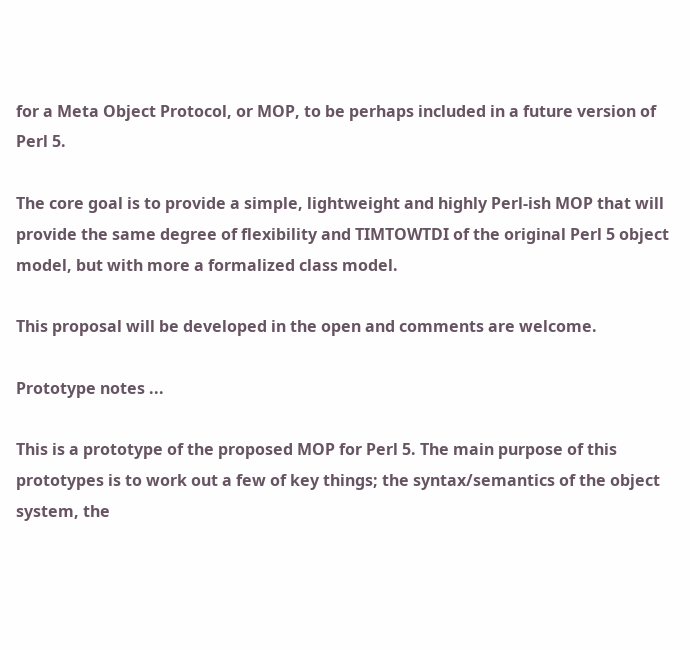for a Meta Object Protocol, or MOP, to be perhaps included in a future version of Perl 5.

The core goal is to provide a simple, lightweight and highly Perl-ish MOP that will provide the same degree of flexibility and TIMTOWTDI of the original Perl 5 object model, but with more a formalized class model.

This proposal will be developed in the open and comments are welcome.

Prototype notes ...

This is a prototype of the proposed MOP for Perl 5. The main purpose of this prototypes is to work out a few of key things; the syntax/semantics of the object system, the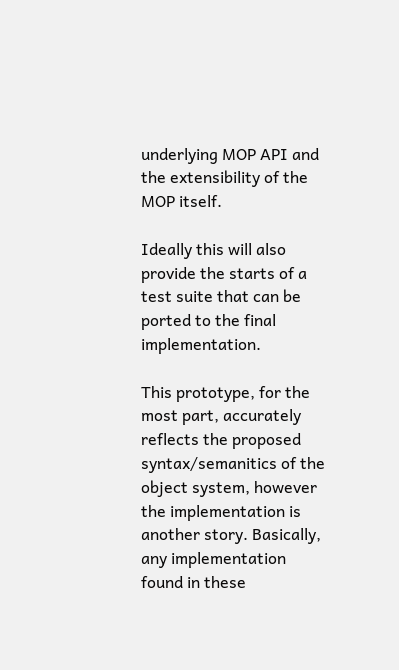underlying MOP API and the extensibility of the MOP itself.

Ideally this will also provide the starts of a test suite that can be ported to the final implementation.

This prototype, for the most part, accurately reflects the proposed syntax/semanitics of the object system, however the implementation is another story. Basically, any implementation found in these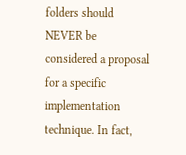folders should NEVER be considered a proposal for a specific implementation technique. In fact,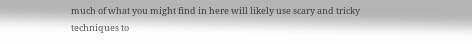much of what you might find in here will likely use scary and tricky techniques to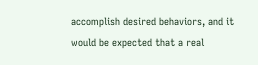accomplish desired behaviors, and it would be expected that a real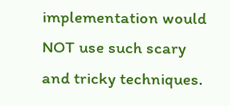implementation would NOT use such scary and tricky techniques.